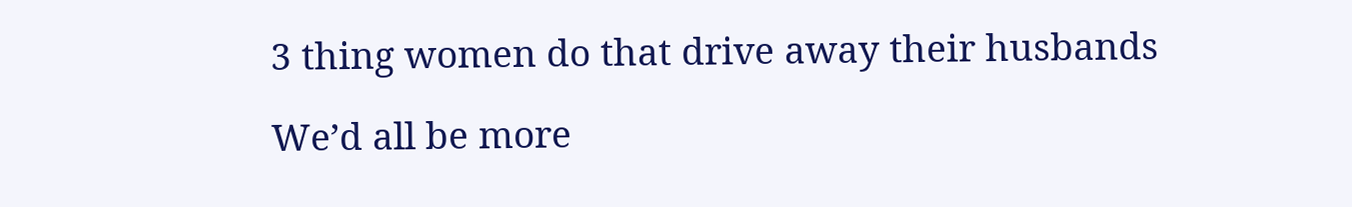3 thing women do that drive away their husbands

We’d all be more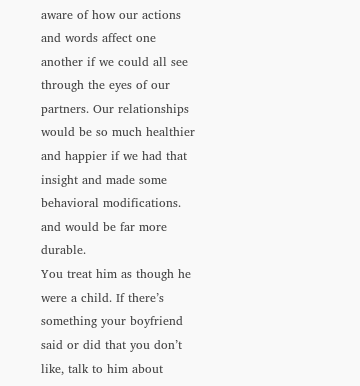aware of how our actions and words affect one another if we could all see through the eyes of our partners. Our relationships would be so much healthier and happier if we had that insight and made some behavioral modifications. and would be far more durable.
You treat him as though he were a child. If there’s something your boyfriend said or did that you don’t like, talk to him about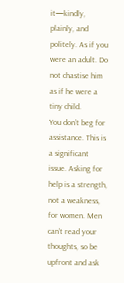it—kindly, plainly, and politely. As if you were an adult. Do not chastise him as if he were a tiny child.
You don’t beg for assistance. This is a significant issue. Asking for help is a strength, not a weakness, for women. Men can’t read your thoughts, so be upfront and ask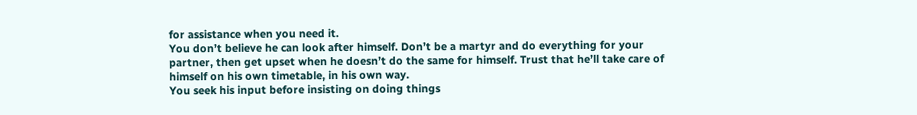for assistance when you need it.
You don’t believe he can look after himself. Don’t be a martyr and do everything for your partner, then get upset when he doesn’t do the same for himself. Trust that he’ll take care of himself on his own timetable, in his own way.
You seek his input before insisting on doing things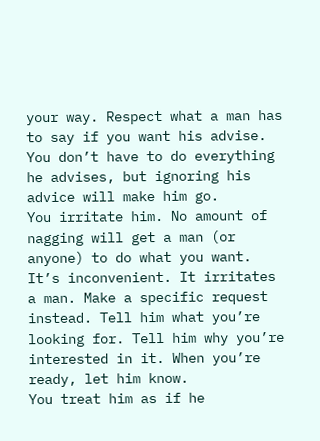your way. Respect what a man has to say if you want his advise. You don’t have to do everything he advises, but ignoring his advice will make him go.
You irritate him. No amount of nagging will get a man (or anyone) to do what you want. It’s inconvenient. It irritates a man. Make a specific request instead. Tell him what you’re looking for. Tell him why you’re interested in it. When you’re ready, let him know.
You treat him as if he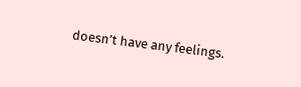doesn’t have any feelings.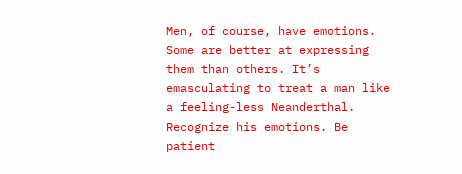Men, of course, have emotions. Some are better at expressing them than others. It’s emasculating to treat a man like a feeling-less Neanderthal. Recognize his emotions. Be patient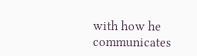with how he communicates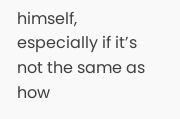himself, especially if it’s not the same as how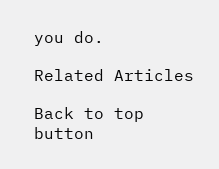you do.

Related Articles

Back to top button